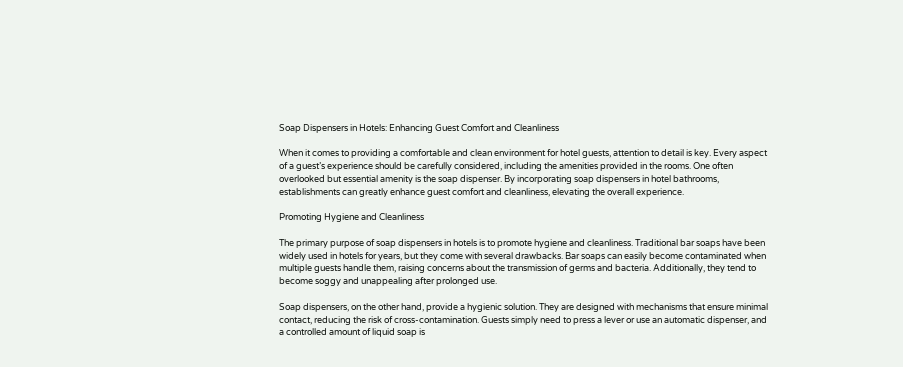Soap Dispensers in Hotels: Enhancing Guest Comfort and Cleanliness

When it comes to providing a comfortable and clean environment for hotel guests, attention to detail is key. Every aspect of a guest’s experience should be carefully considered, including the amenities provided in the rooms. One often overlooked but essential amenity is the soap dispenser. By incorporating soap dispensers in hotel bathrooms, establishments can greatly enhance guest comfort and cleanliness, elevating the overall experience.

Promoting Hygiene and Cleanliness

The primary purpose of soap dispensers in hotels is to promote hygiene and cleanliness. Traditional bar soaps have been widely used in hotels for years, but they come with several drawbacks. Bar soaps can easily become contaminated when multiple guests handle them, raising concerns about the transmission of germs and bacteria. Additionally, they tend to become soggy and unappealing after prolonged use.

Soap dispensers, on the other hand, provide a hygienic solution. They are designed with mechanisms that ensure minimal contact, reducing the risk of cross-contamination. Guests simply need to press a lever or use an automatic dispenser, and a controlled amount of liquid soap is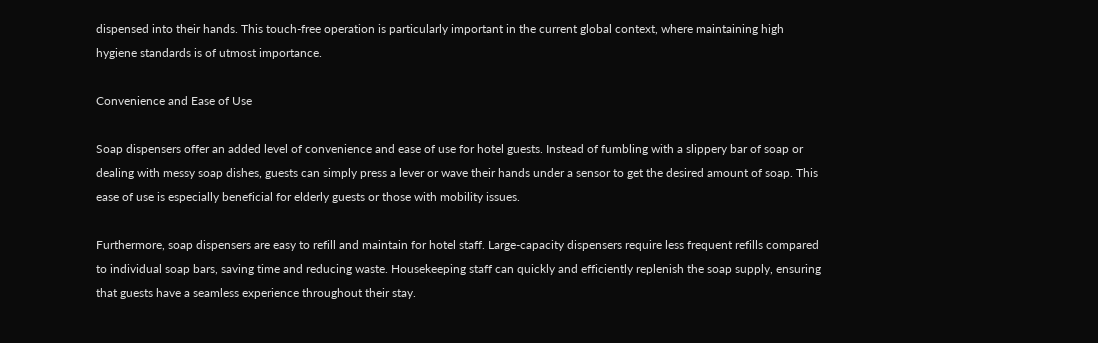dispensed into their hands. This touch-free operation is particularly important in the current global context, where maintaining high hygiene standards is of utmost importance.

Convenience and Ease of Use

Soap dispensers offer an added level of convenience and ease of use for hotel guests. Instead of fumbling with a slippery bar of soap or dealing with messy soap dishes, guests can simply press a lever or wave their hands under a sensor to get the desired amount of soap. This ease of use is especially beneficial for elderly guests or those with mobility issues.

Furthermore, soap dispensers are easy to refill and maintain for hotel staff. Large-capacity dispensers require less frequent refills compared to individual soap bars, saving time and reducing waste. Housekeeping staff can quickly and efficiently replenish the soap supply, ensuring that guests have a seamless experience throughout their stay.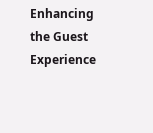Enhancing the Guest Experience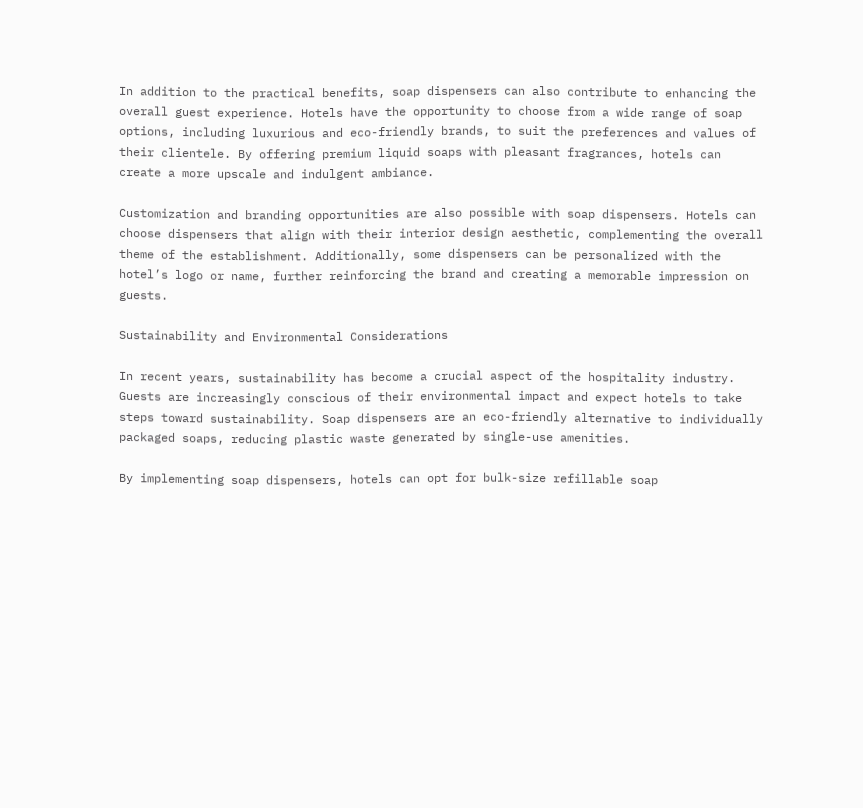In addition to the practical benefits, soap dispensers can also contribute to enhancing the overall guest experience. Hotels have the opportunity to choose from a wide range of soap options, including luxurious and eco-friendly brands, to suit the preferences and values of their clientele. By offering premium liquid soaps with pleasant fragrances, hotels can create a more upscale and indulgent ambiance.

Customization and branding opportunities are also possible with soap dispensers. Hotels can choose dispensers that align with their interior design aesthetic, complementing the overall theme of the establishment. Additionally, some dispensers can be personalized with the hotel’s logo or name, further reinforcing the brand and creating a memorable impression on guests.

Sustainability and Environmental Considerations

In recent years, sustainability has become a crucial aspect of the hospitality industry. Guests are increasingly conscious of their environmental impact and expect hotels to take steps toward sustainability. Soap dispensers are an eco-friendly alternative to individually packaged soaps, reducing plastic waste generated by single-use amenities.

By implementing soap dispensers, hotels can opt for bulk-size refillable soap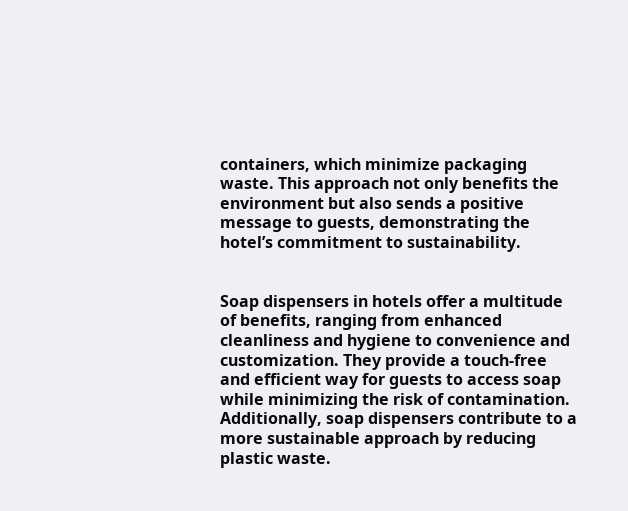containers, which minimize packaging waste. This approach not only benefits the environment but also sends a positive message to guests, demonstrating the hotel’s commitment to sustainability.


Soap dispensers in hotels offer a multitude of benefits, ranging from enhanced cleanliness and hygiene to convenience and customization. They provide a touch-free and efficient way for guests to access soap while minimizing the risk of contamination. Additionally, soap dispensers contribute to a more sustainable approach by reducing plastic waste.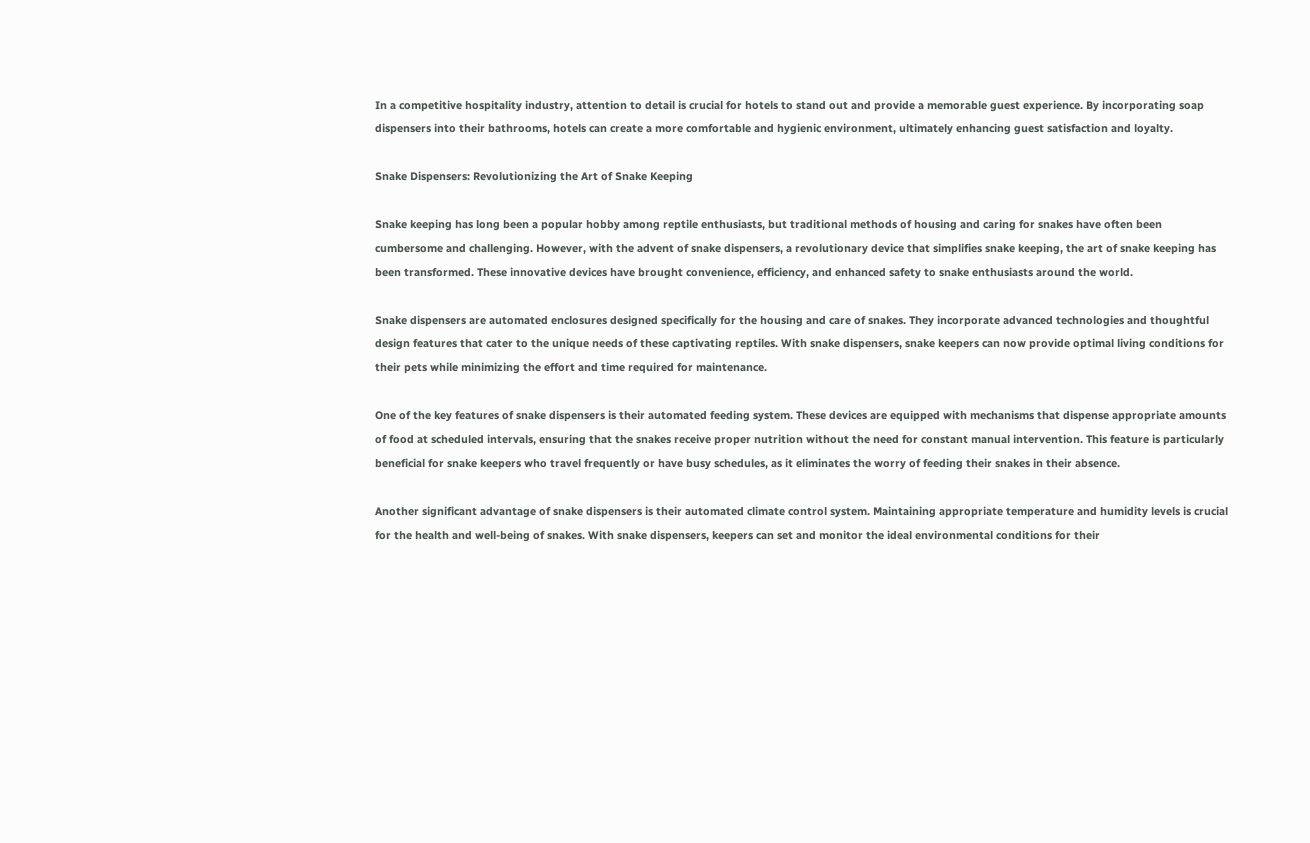In a competitive hospitality industry, attention to detail is crucial for hotels to stand out and provide a memorable guest experience. By incorporating soap dispensers into their bathrooms, hotels can create a more comfortable and hygienic environment, ultimately enhancing guest satisfaction and loyalty.

Snake Dispensers: Revolutionizing the Art of Snake Keeping

Snake keeping has long been a popular hobby among reptile enthusiasts, but traditional methods of housing and caring for snakes have often been cumbersome and challenging. However, with the advent of snake dispensers, a revolutionary device that simplifies snake keeping, the art of snake keeping has been transformed. These innovative devices have brought convenience, efficiency, and enhanced safety to snake enthusiasts around the world.

Snake dispensers are automated enclosures designed specifically for the housing and care of snakes. They incorporate advanced technologies and thoughtful design features that cater to the unique needs of these captivating reptiles. With snake dispensers, snake keepers can now provide optimal living conditions for their pets while minimizing the effort and time required for maintenance.

One of the key features of snake dispensers is their automated feeding system. These devices are equipped with mechanisms that dispense appropriate amounts of food at scheduled intervals, ensuring that the snakes receive proper nutrition without the need for constant manual intervention. This feature is particularly beneficial for snake keepers who travel frequently or have busy schedules, as it eliminates the worry of feeding their snakes in their absence.

Another significant advantage of snake dispensers is their automated climate control system. Maintaining appropriate temperature and humidity levels is crucial for the health and well-being of snakes. With snake dispensers, keepers can set and monitor the ideal environmental conditions for their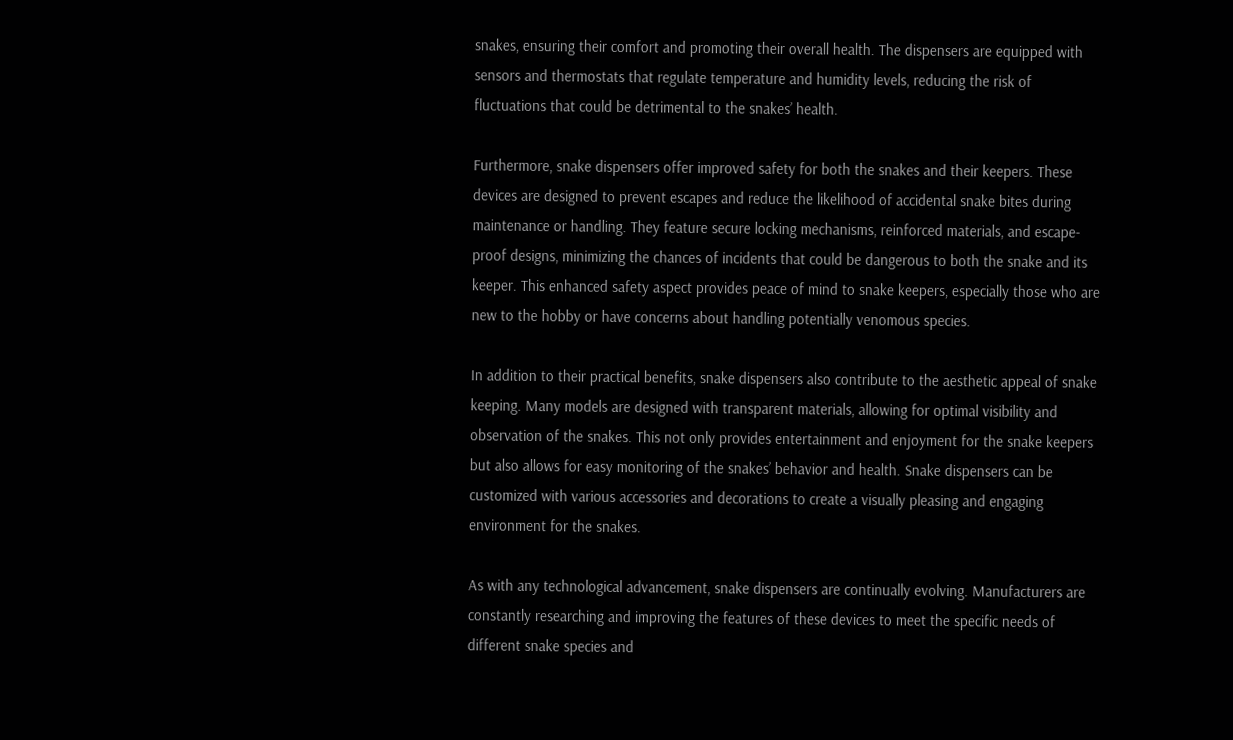snakes, ensuring their comfort and promoting their overall health. The dispensers are equipped with sensors and thermostats that regulate temperature and humidity levels, reducing the risk of fluctuations that could be detrimental to the snakes’ health.

Furthermore, snake dispensers offer improved safety for both the snakes and their keepers. These devices are designed to prevent escapes and reduce the likelihood of accidental snake bites during maintenance or handling. They feature secure locking mechanisms, reinforced materials, and escape-proof designs, minimizing the chances of incidents that could be dangerous to both the snake and its keeper. This enhanced safety aspect provides peace of mind to snake keepers, especially those who are new to the hobby or have concerns about handling potentially venomous species.

In addition to their practical benefits, snake dispensers also contribute to the aesthetic appeal of snake keeping. Many models are designed with transparent materials, allowing for optimal visibility and observation of the snakes. This not only provides entertainment and enjoyment for the snake keepers but also allows for easy monitoring of the snakes’ behavior and health. Snake dispensers can be customized with various accessories and decorations to create a visually pleasing and engaging environment for the snakes.

As with any technological advancement, snake dispensers are continually evolving. Manufacturers are constantly researching and improving the features of these devices to meet the specific needs of different snake species and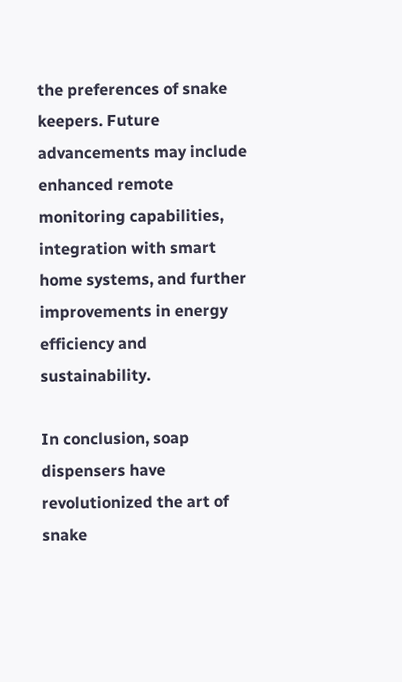the preferences of snake keepers. Future advancements may include enhanced remote monitoring capabilities, integration with smart home systems, and further improvements in energy efficiency and sustainability.

In conclusion, soap dispensers have revolutionized the art of snake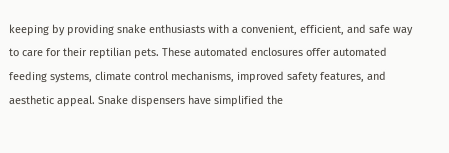keeping by providing snake enthusiasts with a convenient, efficient, and safe way to care for their reptilian pets. These automated enclosures offer automated feeding systems, climate control mechanisms, improved safety features, and aesthetic appeal. Snake dispensers have simplified the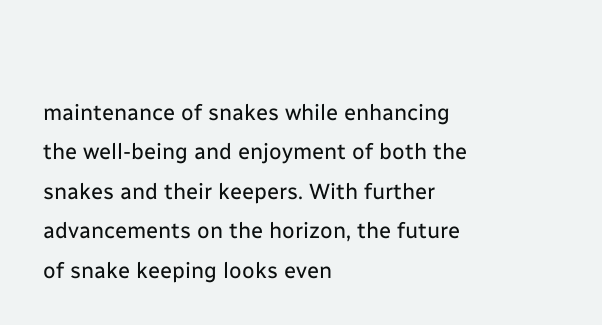maintenance of snakes while enhancing the well-being and enjoyment of both the snakes and their keepers. With further advancements on the horizon, the future of snake keeping looks even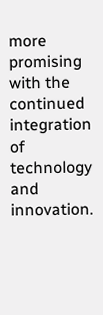more promising with the continued integration of technology and innovation.